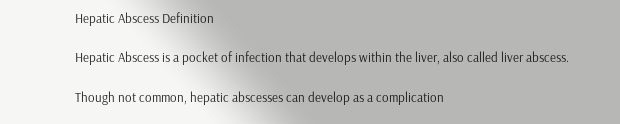Hepatic Abscess Definition

Hepatic Abscess is a pocket of infection that develops within the liver, also called liver abscess.

Though not common, hepatic abscesses can develop as a complication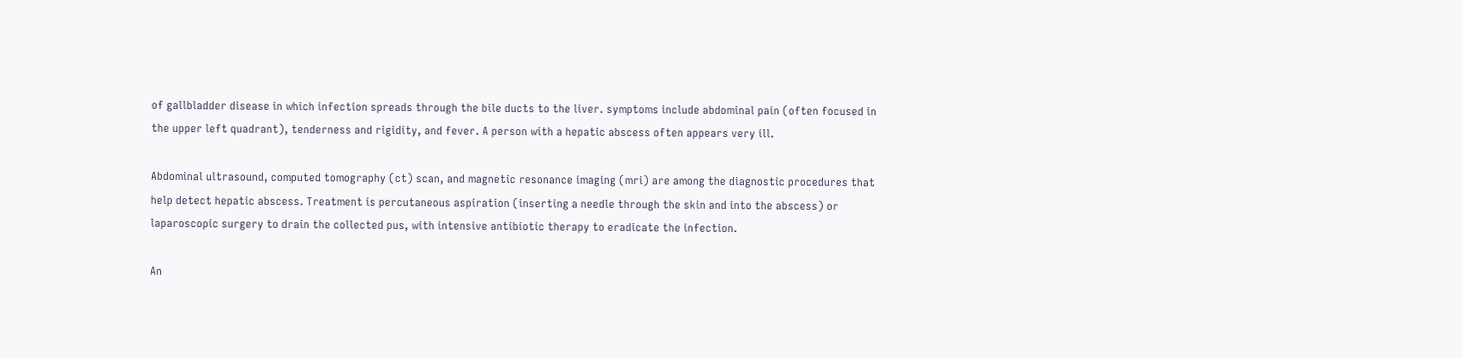of gallbladder disease in which infection spreads through the bile ducts to the liver. symptoms include abdominal pain (often focused in the upper left quadrant), tenderness and rigidity, and fever. A person with a hepatic abscess often appears very ill.

Abdominal ultrasound, computed tomography (ct) scan, and magnetic resonance imaging (mri) are among the diagnostic procedures that help detect hepatic abscess. Treatment is percutaneous aspiration (inserting a needle through the skin and into the abscess) or laparoscopic surgery to drain the collected pus, with intensive antibiotic therapy to eradicate the infection.

An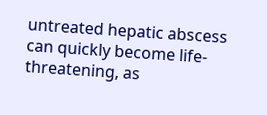untreated hepatic abscess can quickly become life-threatening, as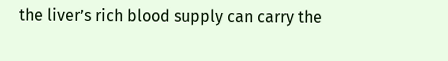the liver’s rich blood supply can carry the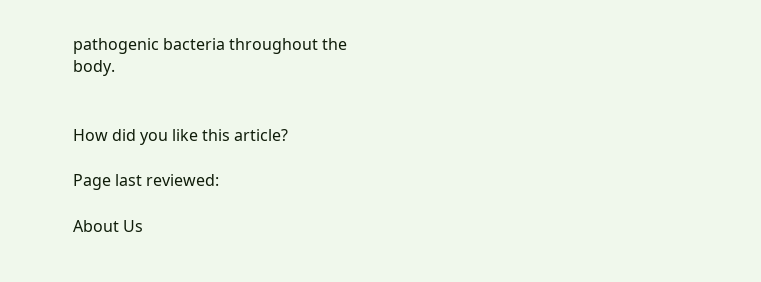pathogenic bacteria throughout the body.


How did you like this article?

Page last reviewed:

About Us